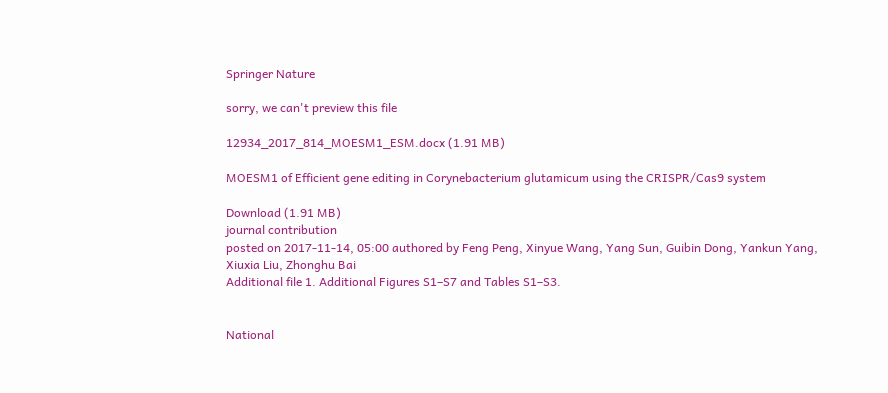Springer Nature

sorry, we can't preview this file

12934_2017_814_MOESM1_ESM.docx (1.91 MB)

MOESM1 of Efficient gene editing in Corynebacterium glutamicum using the CRISPR/Cas9 system

Download (1.91 MB)
journal contribution
posted on 2017-11-14, 05:00 authored by Feng Peng, Xinyue Wang, Yang Sun, Guibin Dong, Yankun Yang, Xiuxia Liu, Zhonghu Bai
Additional file 1. Additional Figures S1–S7 and Tables S1–S3.


National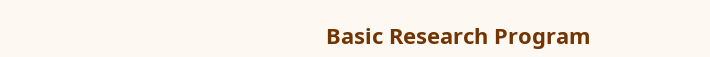Basic Research Program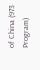of China (973 Program)